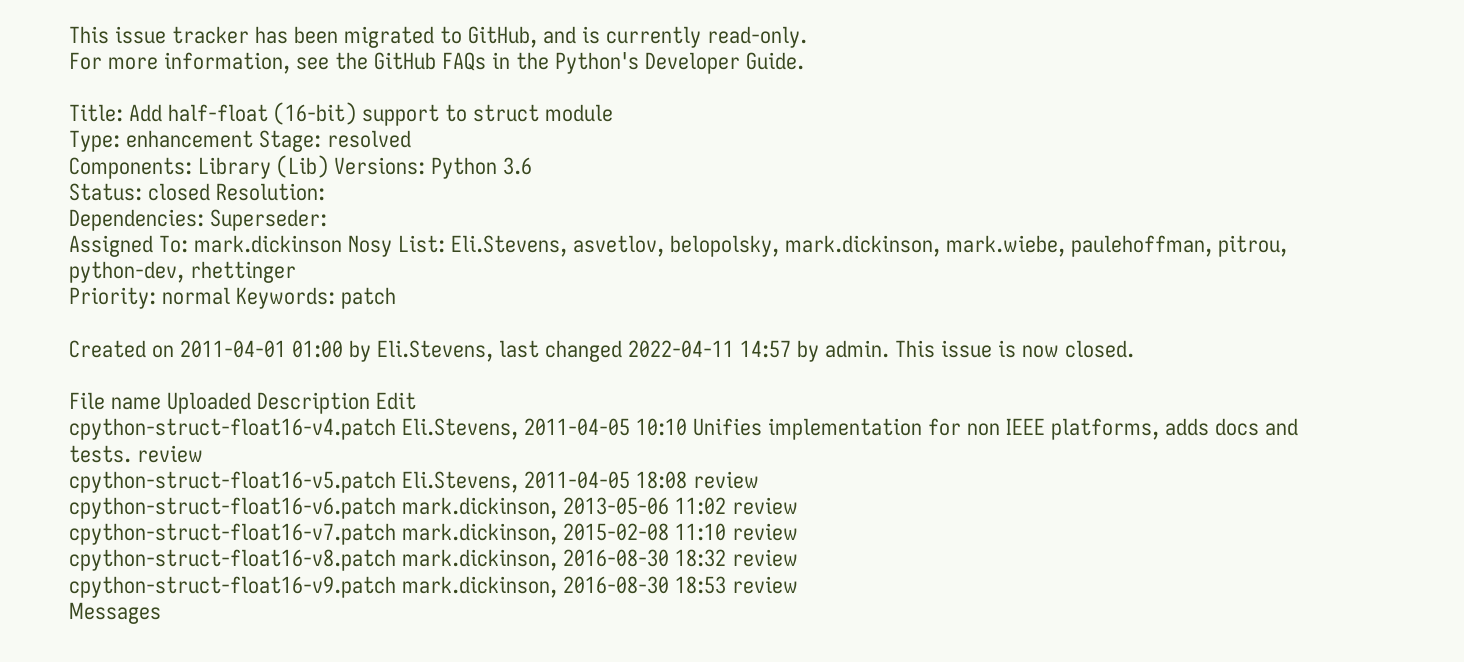This issue tracker has been migrated to GitHub, and is currently read-only.
For more information, see the GitHub FAQs in the Python's Developer Guide.

Title: Add half-float (16-bit) support to struct module
Type: enhancement Stage: resolved
Components: Library (Lib) Versions: Python 3.6
Status: closed Resolution:
Dependencies: Superseder:
Assigned To: mark.dickinson Nosy List: Eli.Stevens, asvetlov, belopolsky, mark.dickinson, mark.wiebe, paulehoffman, pitrou, python-dev, rhettinger
Priority: normal Keywords: patch

Created on 2011-04-01 01:00 by Eli.Stevens, last changed 2022-04-11 14:57 by admin. This issue is now closed.

File name Uploaded Description Edit
cpython-struct-float16-v4.patch Eli.Stevens, 2011-04-05 10:10 Unifies implementation for non IEEE platforms, adds docs and tests. review
cpython-struct-float16-v5.patch Eli.Stevens, 2011-04-05 18:08 review
cpython-struct-float16-v6.patch mark.dickinson, 2013-05-06 11:02 review
cpython-struct-float16-v7.patch mark.dickinson, 2015-02-08 11:10 review
cpython-struct-float16-v8.patch mark.dickinson, 2016-08-30 18:32 review
cpython-struct-float16-v9.patch mark.dickinson, 2016-08-30 18:53 review
Messages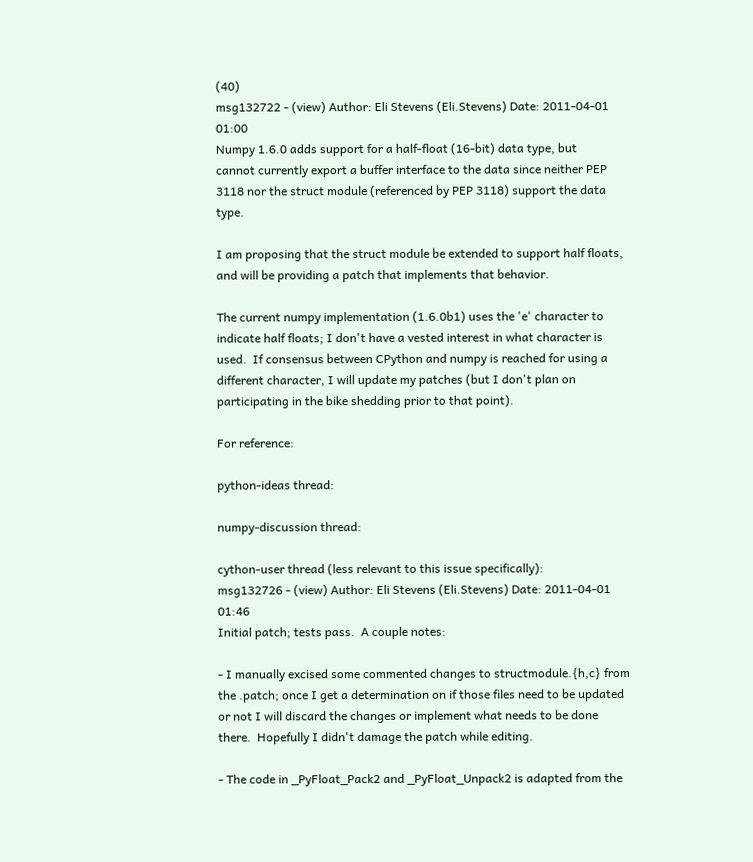(40)
msg132722 - (view) Author: Eli Stevens (Eli.Stevens) Date: 2011-04-01 01:00
Numpy 1.6.0 adds support for a half-float (16-bit) data type, but
cannot currently export a buffer interface to the data since neither PEP 3118 nor the struct module (referenced by PEP 3118) support the data type.

I am proposing that the struct module be extended to support half floats, and will be providing a patch that implements that behavior.

The current numpy implementation (1.6.0b1) uses the 'e' character to indicate half floats; I don't have a vested interest in what character is used.  If consensus between CPython and numpy is reached for using a different character, I will update my patches (but I don't plan on participating in the bike shedding prior to that point).

For reference:

python-ideas thread:

numpy-discussion thread:

cython-user thread (less relevant to this issue specifically):
msg132726 - (view) Author: Eli Stevens (Eli.Stevens) Date: 2011-04-01 01:46
Initial patch; tests pass.  A couple notes:

- I manually excised some commented changes to structmodule.{h,c} from the .patch; once I get a determination on if those files need to be updated or not I will discard the changes or implement what needs to be done there.  Hopefully I didn't damage the patch while editing.

- The code in _PyFloat_Pack2 and _PyFloat_Unpack2 is adapted from the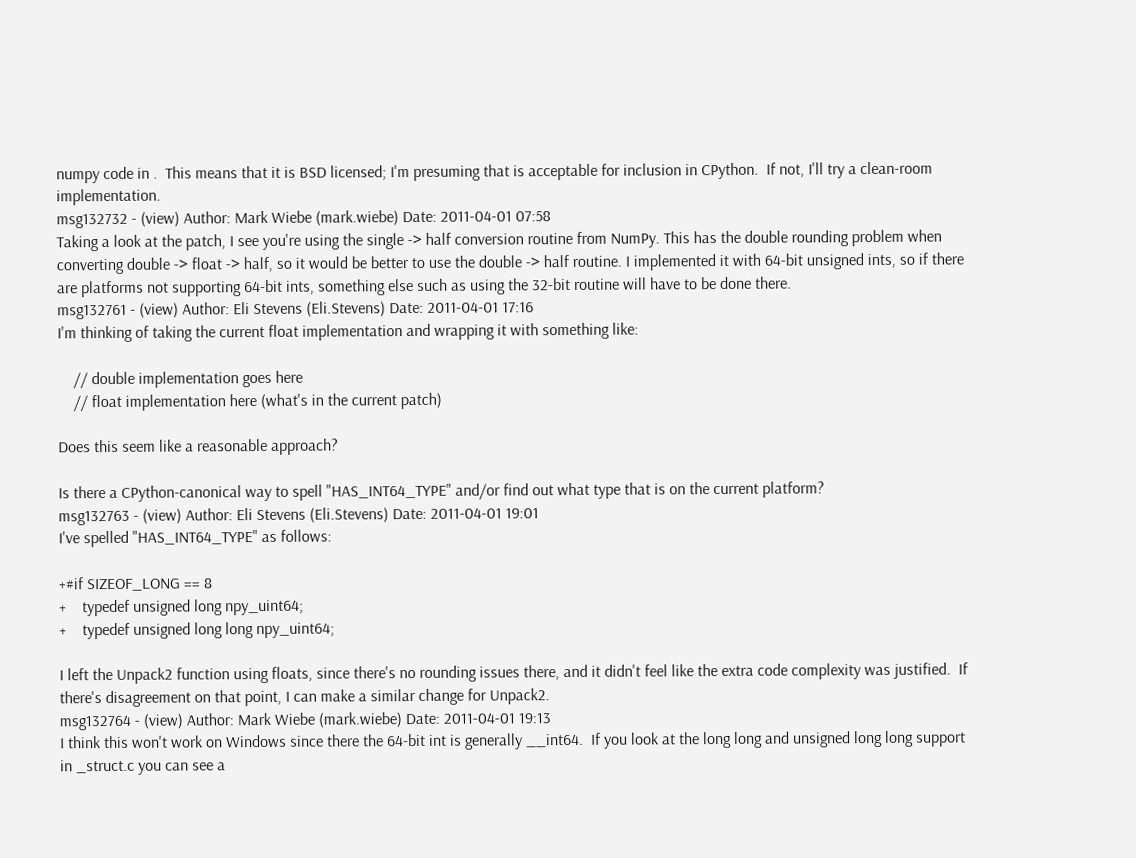numpy code in .  This means that it is BSD licensed; I'm presuming that is acceptable for inclusion in CPython.  If not, I'll try a clean-room implementation.
msg132732 - (view) Author: Mark Wiebe (mark.wiebe) Date: 2011-04-01 07:58
Taking a look at the patch, I see you're using the single -> half conversion routine from NumPy. This has the double rounding problem when converting double -> float -> half, so it would be better to use the double -> half routine. I implemented it with 64-bit unsigned ints, so if there are platforms not supporting 64-bit ints, something else such as using the 32-bit routine will have to be done there.
msg132761 - (view) Author: Eli Stevens (Eli.Stevens) Date: 2011-04-01 17:16
I'm thinking of taking the current float implementation and wrapping it with something like:

    // double implementation goes here
    // float implementation here (what's in the current patch)

Does this seem like a reasonable approach?

Is there a CPython-canonical way to spell "HAS_INT64_TYPE" and/or find out what type that is on the current platform?
msg132763 - (view) Author: Eli Stevens (Eli.Stevens) Date: 2011-04-01 19:01
I've spelled "HAS_INT64_TYPE" as follows:

+#if SIZEOF_LONG == 8
+    typedef unsigned long npy_uint64;
+    typedef unsigned long long npy_uint64;

I left the Unpack2 function using floats, since there's no rounding issues there, and it didn't feel like the extra code complexity was justified.  If there's disagreement on that point, I can make a similar change for Unpack2.
msg132764 - (view) Author: Mark Wiebe (mark.wiebe) Date: 2011-04-01 19:13
I think this won't work on Windows since there the 64-bit int is generally __int64.  If you look at the long long and unsigned long long support in _struct.c you can see a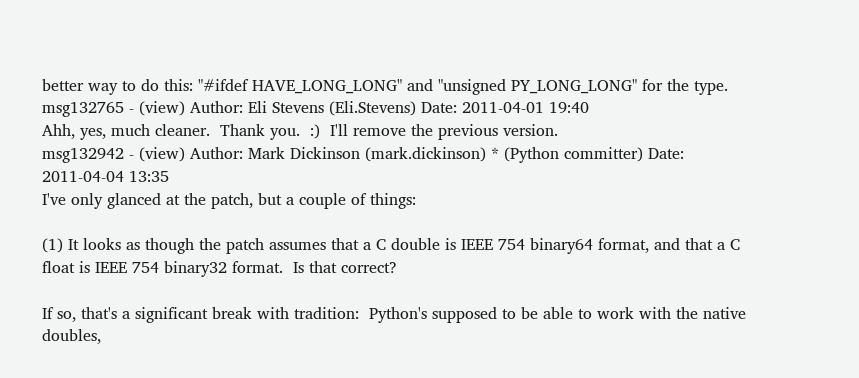better way to do this: "#ifdef HAVE_LONG_LONG" and "unsigned PY_LONG_LONG" for the type.
msg132765 - (view) Author: Eli Stevens (Eli.Stevens) Date: 2011-04-01 19:40
Ahh, yes, much cleaner.  Thank you.  :)  I'll remove the previous version.
msg132942 - (view) Author: Mark Dickinson (mark.dickinson) * (Python committer) Date: 2011-04-04 13:35
I've only glanced at the patch, but a couple of things:

(1) It looks as though the patch assumes that a C double is IEEE 754 binary64 format, and that a C float is IEEE 754 binary32 format.  Is that correct?

If so, that's a significant break with tradition:  Python's supposed to be able to work with the native doubles,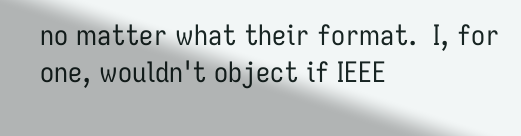no matter what their format.  I, for one, wouldn't object if IEEE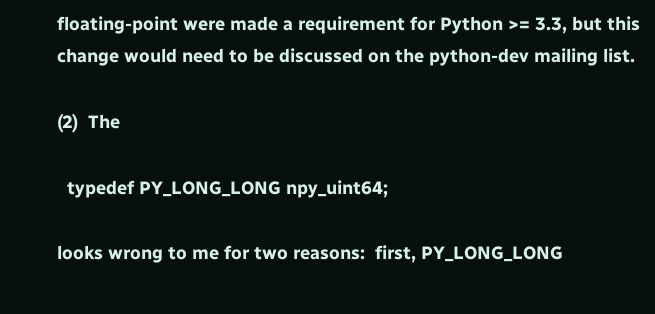floating-point were made a requirement for Python >= 3.3, but this change would need to be discussed on the python-dev mailing list.

(2)  The

  typedef PY_LONG_LONG npy_uint64;

looks wrong to me for two reasons:  first, PY_LONG_LONG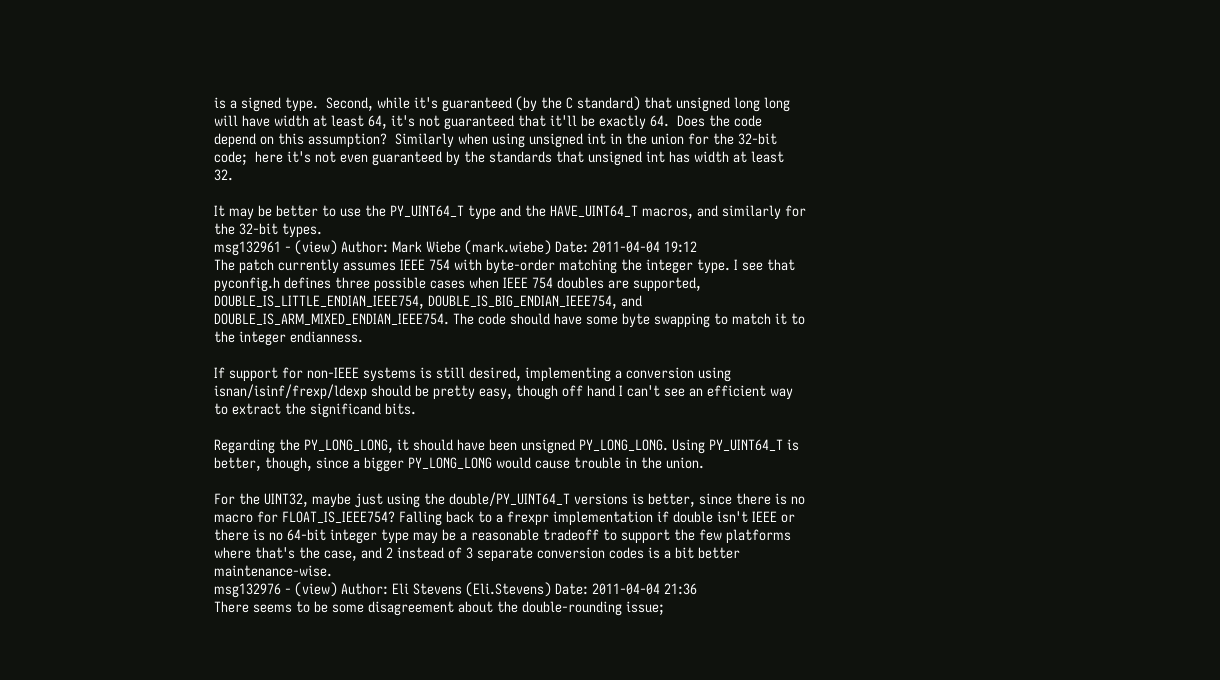is a signed type.  Second, while it's guaranteed (by the C standard) that unsigned long long will have width at least 64, it's not guaranteed that it'll be exactly 64.  Does the code depend on this assumption?  Similarly when using unsigned int in the union for the 32-bit code;  here it's not even guaranteed by the standards that unsigned int has width at least 32.

It may be better to use the PY_UINT64_T type and the HAVE_UINT64_T macros, and similarly for the 32-bit types.
msg132961 - (view) Author: Mark Wiebe (mark.wiebe) Date: 2011-04-04 19:12
The patch currently assumes IEEE 754 with byte-order matching the integer type. I see that pyconfig.h defines three possible cases when IEEE 754 doubles are supported, DOUBLE_IS_LITTLE_ENDIAN_IEEE754, DOUBLE_IS_BIG_ENDIAN_IEEE754, and DOUBLE_IS_ARM_MIXED_ENDIAN_IEEE754. The code should have some byte swapping to match it to the integer endianness.

If support for non-IEEE systems is still desired, implementing a conversion using isnan/isinf/frexp/ldexp should be pretty easy, though off hand I can't see an efficient way to extract the significand bits.

Regarding the PY_LONG_LONG, it should have been unsigned PY_LONG_LONG. Using PY_UINT64_T is better, though, since a bigger PY_LONG_LONG would cause trouble in the union.

For the UINT32, maybe just using the double/PY_UINT64_T versions is better, since there is no macro for FLOAT_IS_IEEE754? Falling back to a frexpr implementation if double isn't IEEE or there is no 64-bit integer type may be a reasonable tradeoff to support the few platforms where that's the case, and 2 instead of 3 separate conversion codes is a bit better maintenance-wise.
msg132976 - (view) Author: Eli Stevens (Eli.Stevens) Date: 2011-04-04 21:36
There seems to be some disagreement about the double-rounding issue;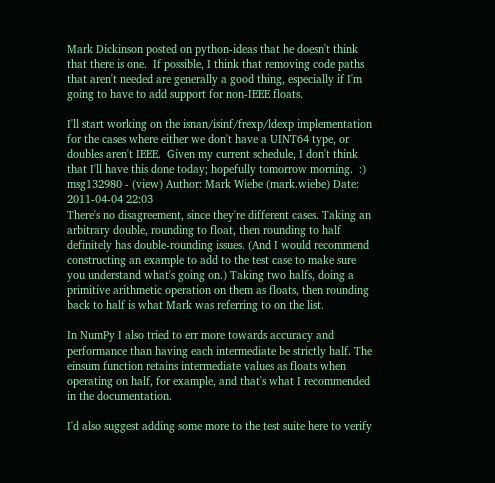Mark Dickinson posted on python-ideas that he doesn't think that there is one.  If possible, I think that removing code paths that aren't needed are generally a good thing, especially if I'm going to have to add support for non-IEEE floats.

I'll start working on the isnan/isinf/frexp/ldexp implementation for the cases where either we don't have a UINT64 type, or doubles aren't IEEE.  Given my current schedule, I don't think that I'll have this done today; hopefully tomorrow morning.  :)
msg132980 - (view) Author: Mark Wiebe (mark.wiebe) Date: 2011-04-04 22:03
There's no disagreement, since they're different cases. Taking an arbitrary double, rounding to float, then rounding to half definitely has double-rounding issues. (And I would recommend constructing an example to add to the test case to make sure you understand what's going on.) Taking two halfs, doing a primitive arithmetic operation on them as floats, then rounding back to half is what Mark was referring to on the list.

In NumPy I also tried to err more towards accuracy and performance than having each intermediate be strictly half. The einsum function retains intermediate values as floats when operating on half, for example, and that's what I recommended in the documentation.

I'd also suggest adding some more to the test suite here to verify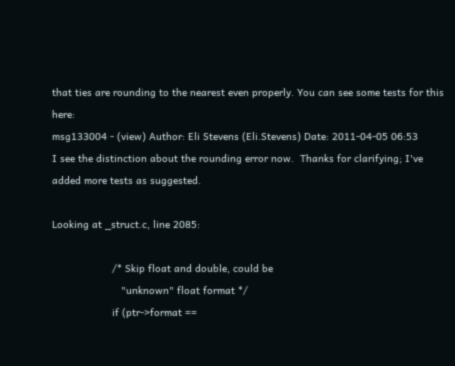that ties are rounding to the nearest even properly. You can see some tests for this here:
msg133004 - (view) Author: Eli Stevens (Eli.Stevens) Date: 2011-04-05 06:53
I see the distinction about the rounding error now.  Thanks for clarifying; I've added more tests as suggested.

Looking at _struct.c, line 2085:

                    /* Skip float and double, could be
                       "unknown" float format */
                    if (ptr->format ==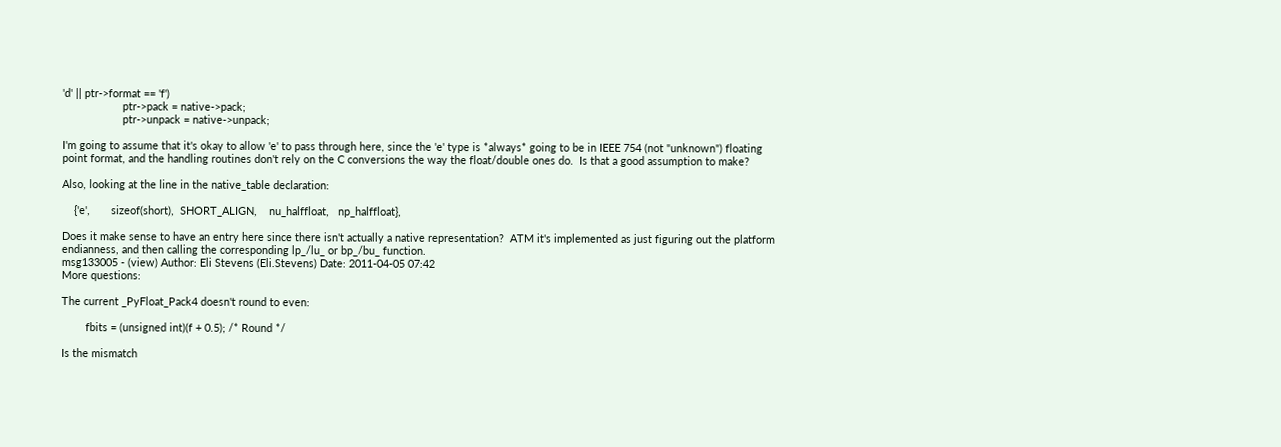'd' || ptr->format == 'f')
                    ptr->pack = native->pack;
                    ptr->unpack = native->unpack;

I'm going to assume that it's okay to allow 'e' to pass through here, since the 'e' type is *always* going to be in IEEE 754 (not "unknown") floating point format, and the handling routines don't rely on the C conversions the way the float/double ones do.  Is that a good assumption to make?

Also, looking at the line in the native_table declaration:

    {'e',       sizeof(short),  SHORT_ALIGN,    nu_halffloat,   np_halffloat},

Does it make sense to have an entry here since there isn't actually a native representation?  ATM it's implemented as just figuring out the platform endianness, and then calling the corresponding lp_/lu_ or bp_/bu_ function.
msg133005 - (view) Author: Eli Stevens (Eli.Stevens) Date: 2011-04-05 07:42
More questions:

The current _PyFloat_Pack4 doesn't round to even:

        fbits = (unsigned int)(f + 0.5); /* Round */

Is the mismatch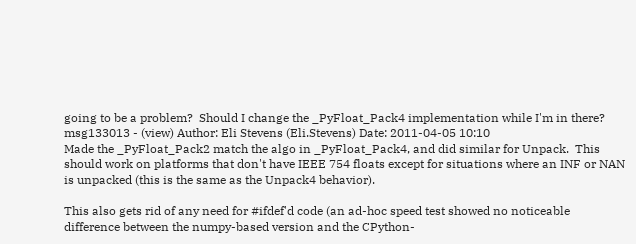going to be a problem?  Should I change the _PyFloat_Pack4 implementation while I'm in there?
msg133013 - (view) Author: Eli Stevens (Eli.Stevens) Date: 2011-04-05 10:10
Made the _PyFloat_Pack2 match the algo in _PyFloat_Pack4, and did similar for Unpack.  This should work on platforms that don't have IEEE 754 floats except for situations where an INF or NAN is unpacked (this is the same as the Unpack4 behavior).

This also gets rid of any need for #ifdef'd code (an ad-hoc speed test showed no noticeable difference between the numpy-based version and the CPython-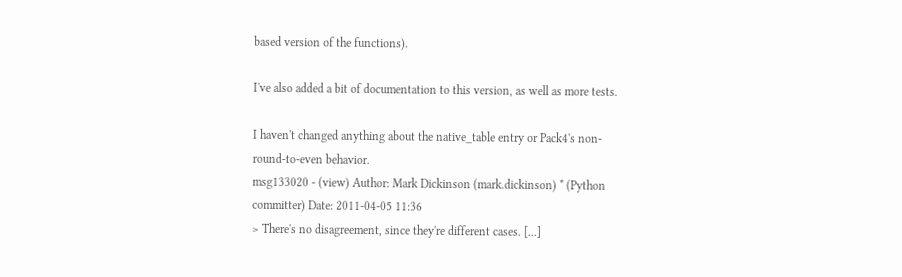based version of the functions).

I've also added a bit of documentation to this version, as well as more tests.

I haven't changed anything about the native_table entry or Pack4's non-round-to-even behavior.
msg133020 - (view) Author: Mark Dickinson (mark.dickinson) * (Python committer) Date: 2011-04-05 11:36
> There's no disagreement, since they're different cases. [...]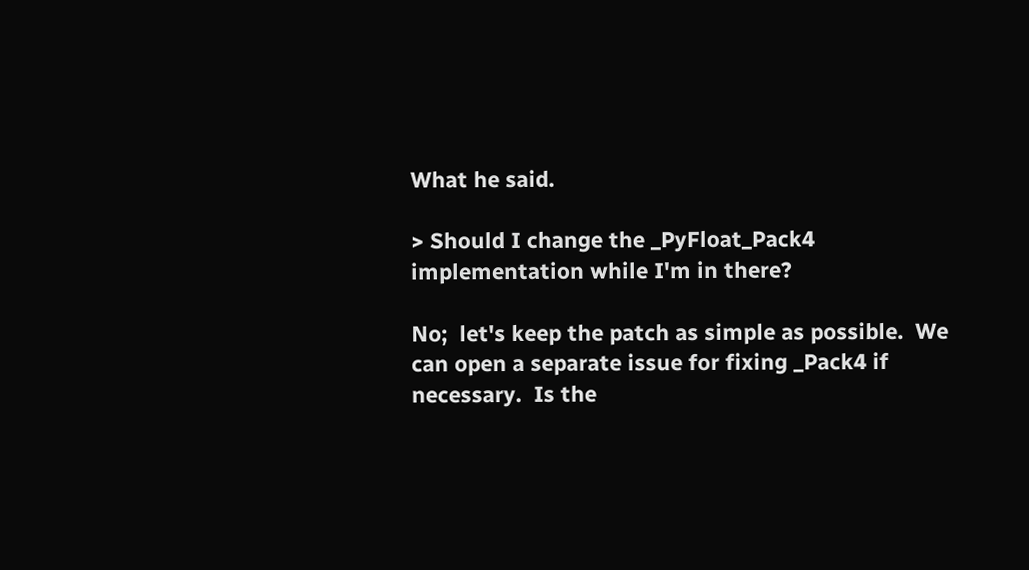What he said.

> Should I change the _PyFloat_Pack4 implementation while I'm in there?

No;  let's keep the patch as simple as possible.  We can open a separate issue for fixing _Pack4 if necessary.  Is the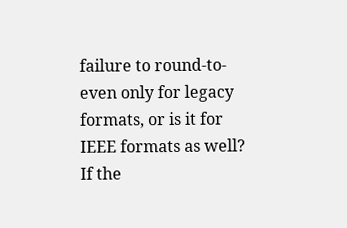failure to round-to-even only for legacy formats, or is it for IEEE formats as well?  If the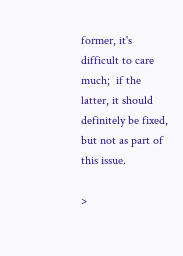former, it's difficult to care much;  if the latter, it should definitely be fixed, but not as part of this issue.

>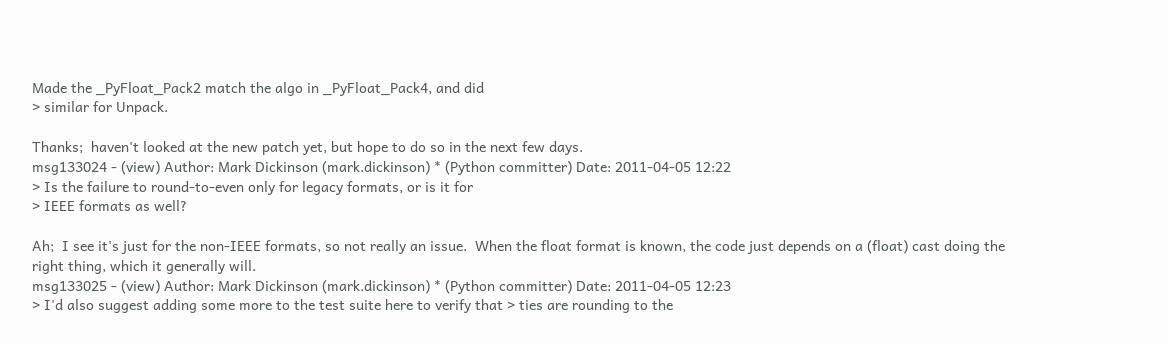Made the _PyFloat_Pack2 match the algo in _PyFloat_Pack4, and did
> similar for Unpack.

Thanks;  haven't looked at the new patch yet, but hope to do so in the next few days.
msg133024 - (view) Author: Mark Dickinson (mark.dickinson) * (Python committer) Date: 2011-04-05 12:22
> Is the failure to round-to-even only for legacy formats, or is it for
> IEEE formats as well?

Ah;  I see it's just for the non-IEEE formats, so not really an issue.  When the float format is known, the code just depends on a (float) cast doing the right thing, which it generally will.
msg133025 - (view) Author: Mark Dickinson (mark.dickinson) * (Python committer) Date: 2011-04-05 12:23
> I'd also suggest adding some more to the test suite here to verify that > ties are rounding to the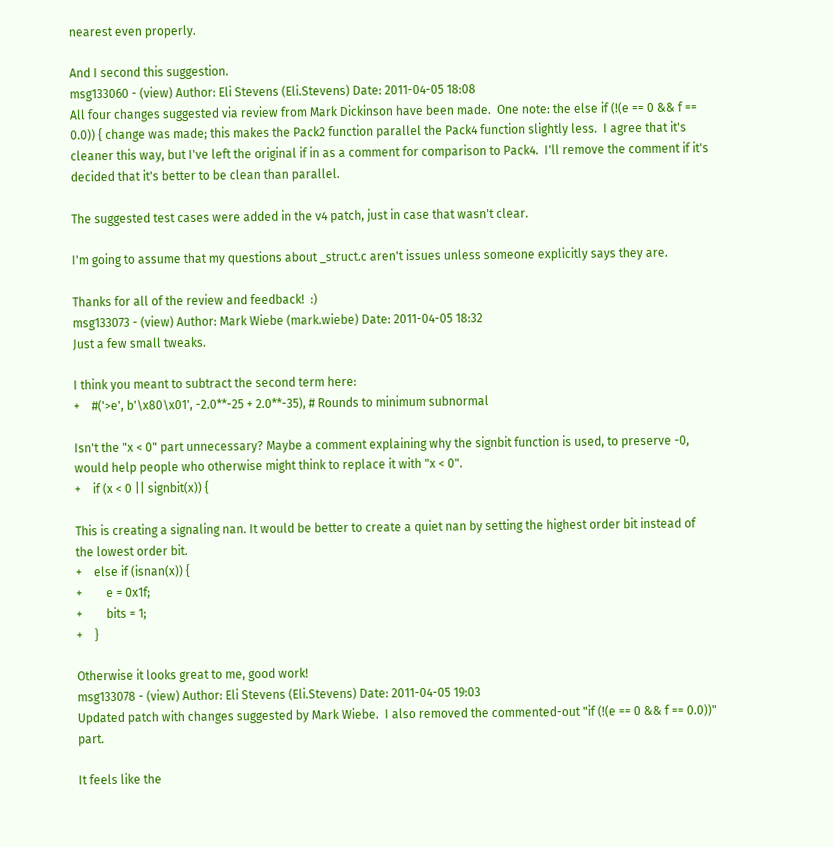nearest even properly.

And I second this suggestion.
msg133060 - (view) Author: Eli Stevens (Eli.Stevens) Date: 2011-04-05 18:08
All four changes suggested via review from Mark Dickinson have been made.  One note: the else if (!(e == 0 && f == 0.0)) { change was made; this makes the Pack2 function parallel the Pack4 function slightly less.  I agree that it's cleaner this way, but I've left the original if in as a comment for comparison to Pack4.  I'll remove the comment if it's decided that it's better to be clean than parallel.

The suggested test cases were added in the v4 patch, just in case that wasn't clear.

I'm going to assume that my questions about _struct.c aren't issues unless someone explicitly says they are.

Thanks for all of the review and feedback!  :)
msg133073 - (view) Author: Mark Wiebe (mark.wiebe) Date: 2011-04-05 18:32
Just a few small tweaks.

I think you meant to subtract the second term here:
+    #('>e', b'\x80\x01', -2.0**-25 + 2.0**-35), # Rounds to minimum subnormal

Isn't the "x < 0" part unnecessary? Maybe a comment explaining why the signbit function is used, to preserve -0, would help people who otherwise might think to replace it with "x < 0".
+    if (x < 0 || signbit(x)) {

This is creating a signaling nan. It would be better to create a quiet nan by setting the highest order bit instead of the lowest order bit.
+    else if (isnan(x)) {
+        e = 0x1f;
+        bits = 1;
+    }

Otherwise it looks great to me, good work!
msg133078 - (view) Author: Eli Stevens (Eli.Stevens) Date: 2011-04-05 19:03
Updated patch with changes suggested by Mark Wiebe.  I also removed the commented-out "if (!(e == 0 && f == 0.0))" part.

It feels like the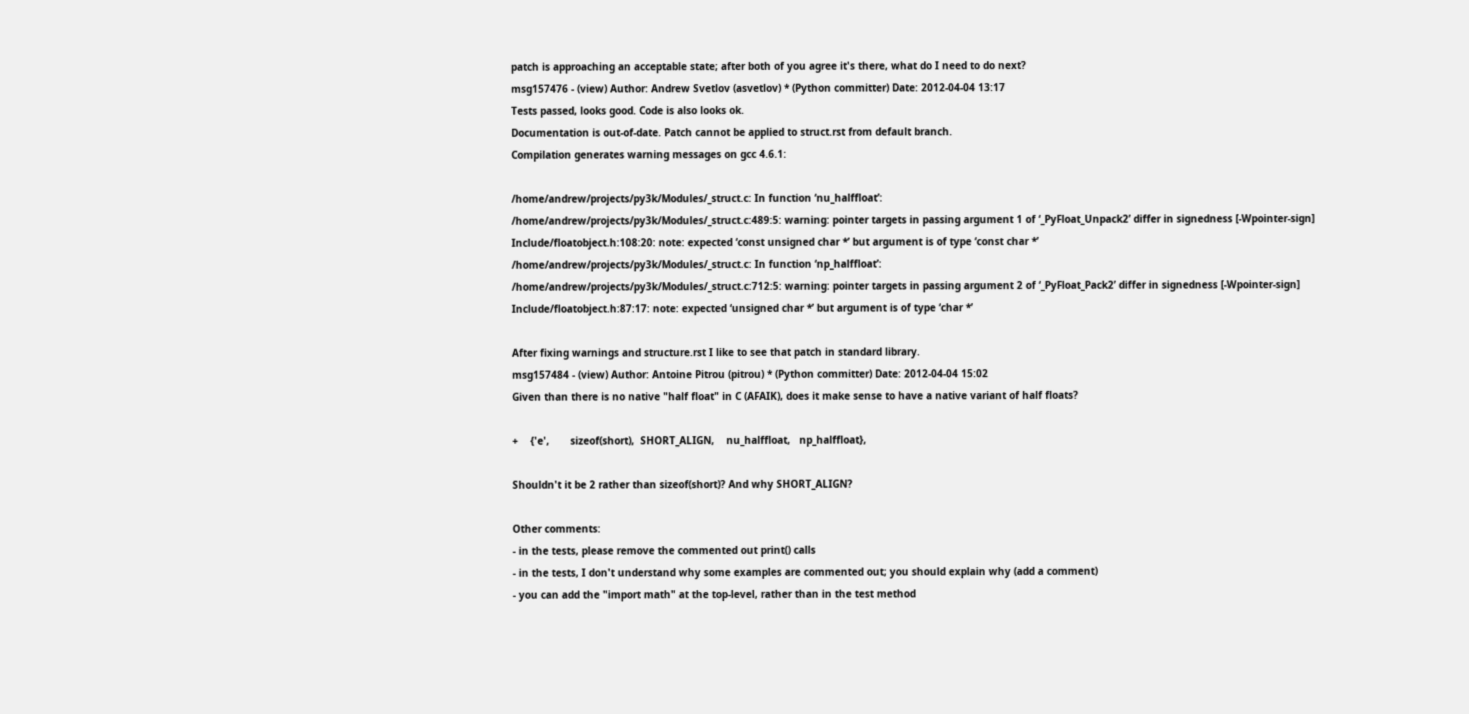patch is approaching an acceptable state; after both of you agree it's there, what do I need to do next?
msg157476 - (view) Author: Andrew Svetlov (asvetlov) * (Python committer) Date: 2012-04-04 13:17
Tests passed, looks good. Code is also looks ok.
Documentation is out-of-date. Patch cannot be applied to struct.rst from default branch.
Compilation generates warning messages on gcc 4.6.1:

/home/andrew/projects/py3k/Modules/_struct.c: In function ‘nu_halffloat’:
/home/andrew/projects/py3k/Modules/_struct.c:489:5: warning: pointer targets in passing argument 1 of ‘_PyFloat_Unpack2’ differ in signedness [-Wpointer-sign]
Include/floatobject.h:108:20: note: expected ‘const unsigned char *’ but argument is of type ‘const char *’
/home/andrew/projects/py3k/Modules/_struct.c: In function ‘np_halffloat’:
/home/andrew/projects/py3k/Modules/_struct.c:712:5: warning: pointer targets in passing argument 2 of ‘_PyFloat_Pack2’ differ in signedness [-Wpointer-sign]
Include/floatobject.h:87:17: note: expected ‘unsigned char *’ but argument is of type ‘char *’

After fixing warnings and structure.rst I like to see that patch in standard library.
msg157484 - (view) Author: Antoine Pitrou (pitrou) * (Python committer) Date: 2012-04-04 15:02
Given than there is no native "half float" in C (AFAIK), does it make sense to have a native variant of half floats?

+    {'e',       sizeof(short),  SHORT_ALIGN,    nu_halffloat,   np_halffloat},

Shouldn't it be 2 rather than sizeof(short)? And why SHORT_ALIGN?

Other comments:
- in the tests, please remove the commented out print() calls
- in the tests, I don't understand why some examples are commented out; you should explain why (add a comment)
- you can add the "import math" at the top-level, rather than in the test method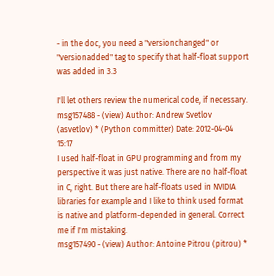- in the doc, you need a "versionchanged" or "versionadded" tag to specify that half-float support was added in 3.3

I'll let others review the numerical code, if necessary.
msg157488 - (view) Author: Andrew Svetlov (asvetlov) * (Python committer) Date: 2012-04-04 15:17
I used half-float in GPU programming and from my perspective it was just native. There are no half-float in C, right. But there are half-floats used in NVIDIA libraries for example and I like to think used format is native and platform-depended in general. Correct me if I'm mistaking.
msg157490 - (view) Author: Antoine Pitrou (pitrou) *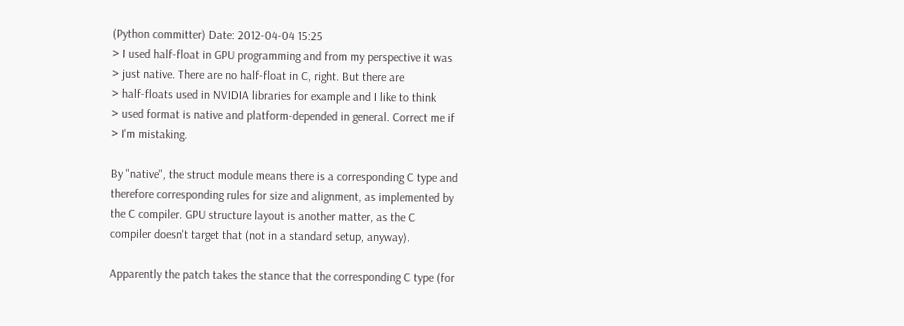(Python committer) Date: 2012-04-04 15:25
> I used half-float in GPU programming and from my perspective it was
> just native. There are no half-float in C, right. But there are
> half-floats used in NVIDIA libraries for example and I like to think
> used format is native and platform-depended in general. Correct me if
> I'm mistaking.

By "native", the struct module means there is a corresponding C type and
therefore corresponding rules for size and alignment, as implemented by
the C compiler. GPU structure layout is another matter, as the C
compiler doesn't target that (not in a standard setup, anyway).

Apparently the patch takes the stance that the corresponding C type (for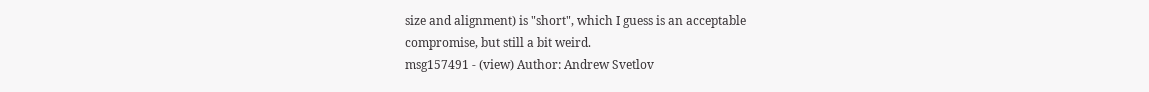size and alignment) is "short", which I guess is an acceptable
compromise, but still a bit weird.
msg157491 - (view) Author: Andrew Svetlov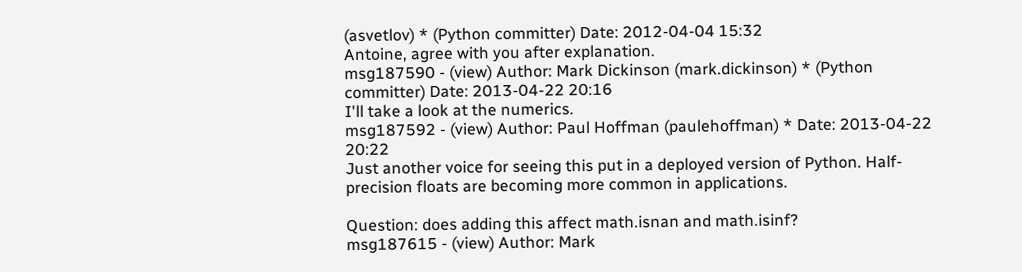(asvetlov) * (Python committer) Date: 2012-04-04 15:32
Antoine, agree with you after explanation.
msg187590 - (view) Author: Mark Dickinson (mark.dickinson) * (Python committer) Date: 2013-04-22 20:16
I'll take a look at the numerics.
msg187592 - (view) Author: Paul Hoffman (paulehoffman) * Date: 2013-04-22 20:22
Just another voice for seeing this put in a deployed version of Python. Half-precision floats are becoming more common in applications.

Question: does adding this affect math.isnan and math.isinf?
msg187615 - (view) Author: Mark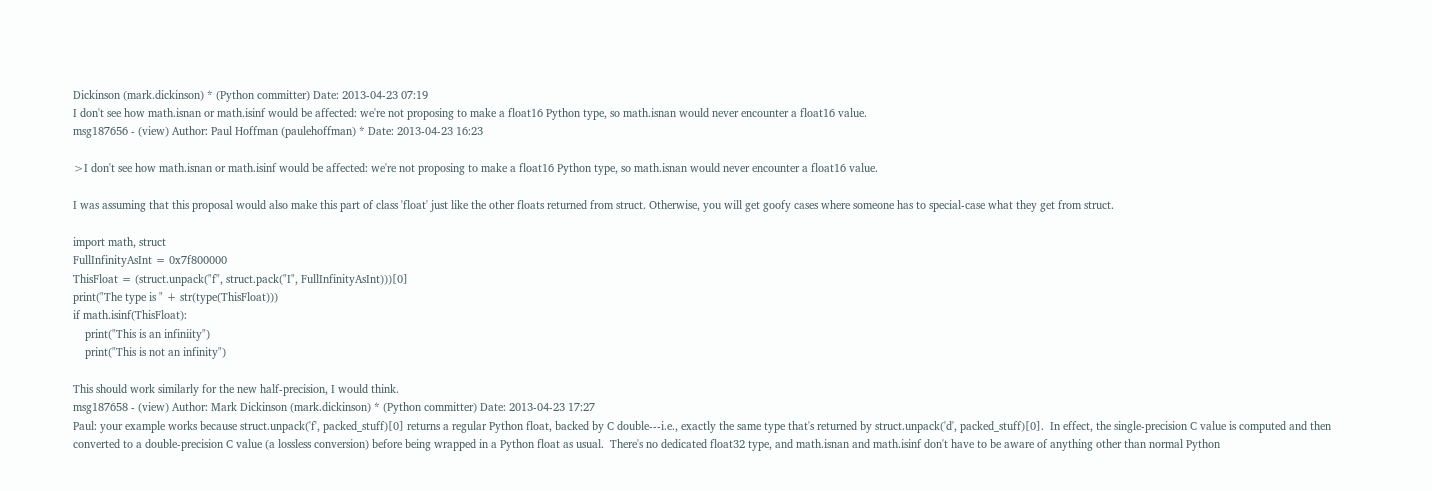Dickinson (mark.dickinson) * (Python committer) Date: 2013-04-23 07:19
I don't see how math.isnan or math.isinf would be affected: we're not proposing to make a float16 Python type, so math.isnan would never encounter a float16 value.
msg187656 - (view) Author: Paul Hoffman (paulehoffman) * Date: 2013-04-23 16:23

>I don't see how math.isnan or math.isinf would be affected: we're not proposing to make a float16 Python type, so math.isnan would never encounter a float16 value.

I was assuming that this proposal would also make this part of class 'float' just like the other floats returned from struct. Otherwise, you will get goofy cases where someone has to special-case what they get from struct.

import math, struct
FullInfinityAsInt = 0x7f800000
ThisFloat = (struct.unpack("f", struct.pack("I", FullInfinityAsInt)))[0]
print("The type is " + str(type(ThisFloat)))
if math.isinf(ThisFloat):
    print("This is an infiniity")
    print("This is not an infinity")

This should work similarly for the new half-precision, I would think.
msg187658 - (view) Author: Mark Dickinson (mark.dickinson) * (Python committer) Date: 2013-04-23 17:27
Paul: your example works because struct.unpack('f', packed_stuff)[0] returns a regular Python float, backed by C double---i.e., exactly the same type that's returned by struct.unpack('d', packed_stuff)[0].  In effect, the single-precision C value is computed and then converted to a double-precision C value (a lossless conversion) before being wrapped in a Python float as usual.  There's no dedicated float32 type, and math.isnan and math.isinf don't have to be aware of anything other than normal Python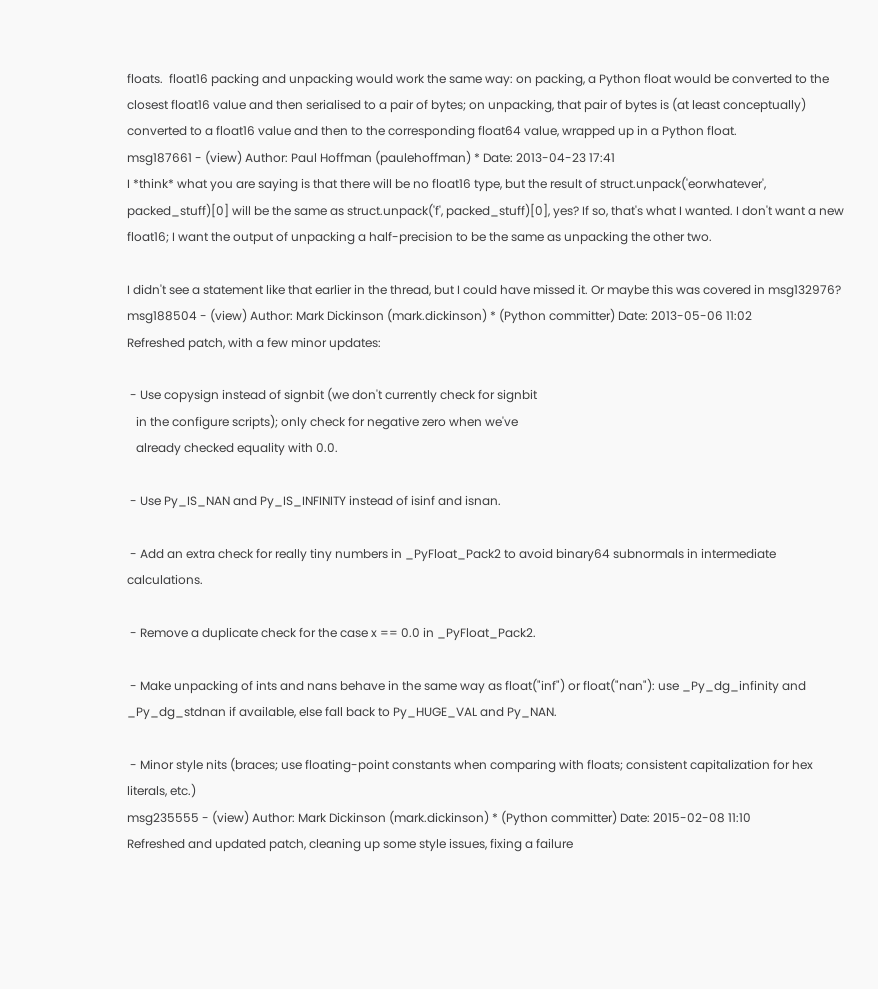floats.  float16 packing and unpacking would work the same way: on packing, a Python float would be converted to the closest float16 value and then serialised to a pair of bytes; on unpacking, that pair of bytes is (at least conceptually) converted to a float16 value and then to the corresponding float64 value, wrapped up in a Python float.
msg187661 - (view) Author: Paul Hoffman (paulehoffman) * Date: 2013-04-23 17:41
I *think* what you are saying is that there will be no float16 type, but the result of struct.unpack('eorwhatever', packed_stuff)[0] will be the same as struct.unpack('f', packed_stuff)[0], yes? If so, that's what I wanted. I don't want a new float16; I want the output of unpacking a half-precision to be the same as unpacking the other two.

I didn't see a statement like that earlier in the thread, but I could have missed it. Or maybe this was covered in msg132976?
msg188504 - (view) Author: Mark Dickinson (mark.dickinson) * (Python committer) Date: 2013-05-06 11:02
Refreshed patch, with a few minor updates:

 - Use copysign instead of signbit (we don't currently check for signbit
   in the configure scripts); only check for negative zero when we've
   already checked equality with 0.0.

 - Use Py_IS_NAN and Py_IS_INFINITY instead of isinf and isnan.

 - Add an extra check for really tiny numbers in _PyFloat_Pack2 to avoid binary64 subnormals in intermediate calculations.

 - Remove a duplicate check for the case x == 0.0 in _PyFloat_Pack2.

 - Make unpacking of ints and nans behave in the same way as float("inf") or float("nan"): use _Py_dg_infinity and _Py_dg_stdnan if available, else fall back to Py_HUGE_VAL and Py_NAN.

 - Minor style nits (braces; use floating-point constants when comparing with floats; consistent capitalization for hex literals, etc.)
msg235555 - (view) Author: Mark Dickinson (mark.dickinson) * (Python committer) Date: 2015-02-08 11:10
Refreshed and updated patch, cleaning up some style issues, fixing a failure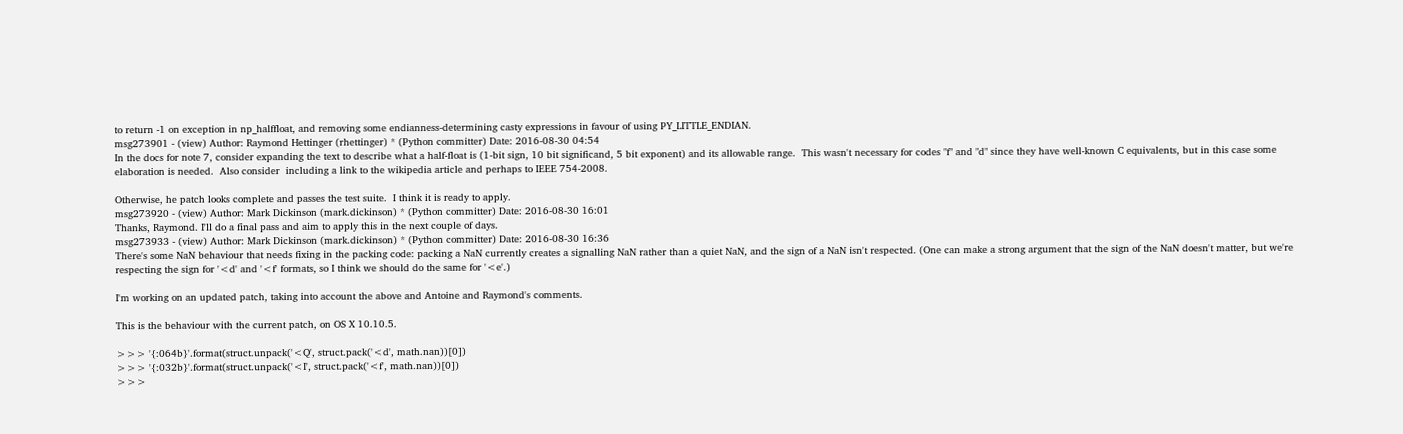to return -1 on exception in np_halffloat, and removing some endianness-determining casty expressions in favour of using PY_LITTLE_ENDIAN.
msg273901 - (view) Author: Raymond Hettinger (rhettinger) * (Python committer) Date: 2016-08-30 04:54
In the docs for note 7, consider expanding the text to describe what a half-float is (1-bit sign, 10 bit significand, 5 bit exponent) and its allowable range.  This wasn't necessary for codes "f" and "d" since they have well-known C equivalents, but in this case some elaboration is needed.  Also consider  including a link to the wikipedia article and perhaps to IEEE 754-2008.

Otherwise, he patch looks complete and passes the test suite.  I think it is ready to apply.
msg273920 - (view) Author: Mark Dickinson (mark.dickinson) * (Python committer) Date: 2016-08-30 16:01
Thanks, Raymond. I'll do a final pass and aim to apply this in the next couple of days.
msg273933 - (view) Author: Mark Dickinson (mark.dickinson) * (Python committer) Date: 2016-08-30 16:36
There's some NaN behaviour that needs fixing in the packing code: packing a NaN currently creates a signalling NaN rather than a quiet NaN, and the sign of a NaN isn't respected. (One can make a strong argument that the sign of the NaN doesn't matter, but we're respecting the sign for '<d' and '<f' formats, so I think we should do the same for '<e'.)

I'm working on an updated patch, taking into account the above and Antoine and Raymond's comments.

This is the behaviour with the current patch, on OS X 10.10.5.

>>> '{:064b}'.format(struct.unpack('<Q', struct.pack('<d', math.nan))[0])
>>> '{:032b}'.format(struct.unpack('<I', struct.pack('<f', math.nan))[0])
>>>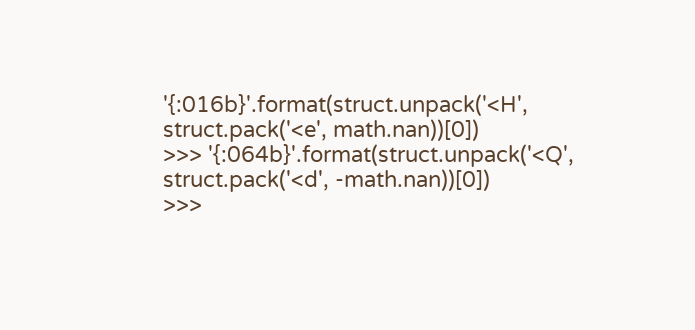'{:016b}'.format(struct.unpack('<H', struct.pack('<e', math.nan))[0])
>>> '{:064b}'.format(struct.unpack('<Q', struct.pack('<d', -math.nan))[0])
>>>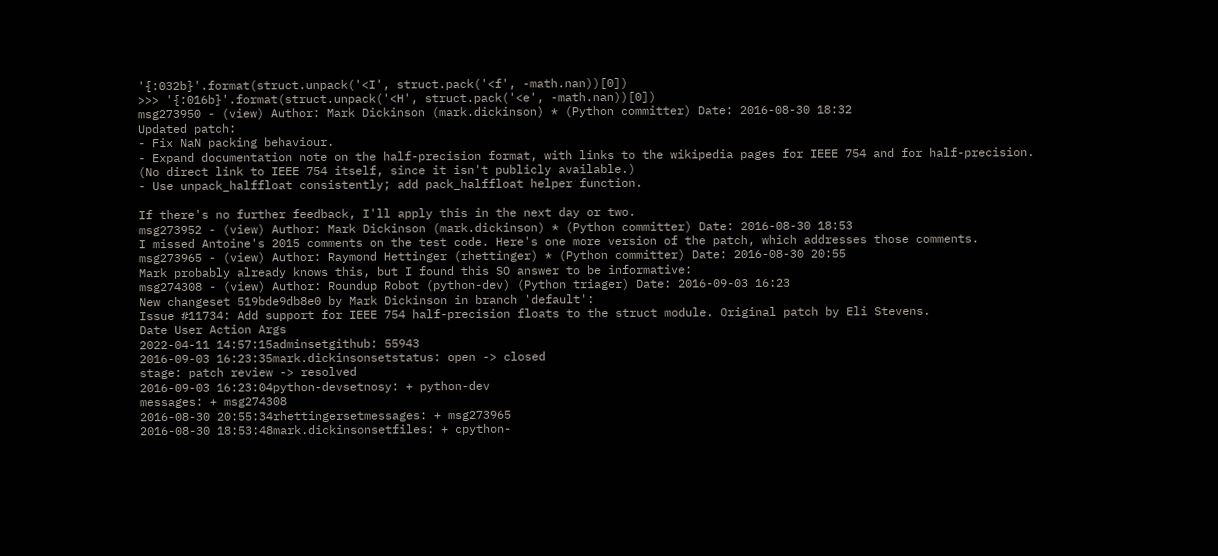'{:032b}'.format(struct.unpack('<I', struct.pack('<f', -math.nan))[0])
>>> '{:016b}'.format(struct.unpack('<H', struct.pack('<e', -math.nan))[0])
msg273950 - (view) Author: Mark Dickinson (mark.dickinson) * (Python committer) Date: 2016-08-30 18:32
Updated patch:
- Fix NaN packing behaviour.
- Expand documentation note on the half-precision format, with links to the wikipedia pages for IEEE 754 and for half-precision. (No direct link to IEEE 754 itself, since it isn't publicly available.)
- Use unpack_halffloat consistently; add pack_halffloat helper function.

If there's no further feedback, I'll apply this in the next day or two.
msg273952 - (view) Author: Mark Dickinson (mark.dickinson) * (Python committer) Date: 2016-08-30 18:53
I missed Antoine's 2015 comments on the test code. Here's one more version of the patch, which addresses those comments.
msg273965 - (view) Author: Raymond Hettinger (rhettinger) * (Python committer) Date: 2016-08-30 20:55
Mark probably already knows this, but I found this SO answer to be informative:
msg274308 - (view) Author: Roundup Robot (python-dev) (Python triager) Date: 2016-09-03 16:23
New changeset 519bde9db8e0 by Mark Dickinson in branch 'default':
Issue #11734: Add support for IEEE 754 half-precision floats to the struct module. Original patch by Eli Stevens.
Date User Action Args
2022-04-11 14:57:15adminsetgithub: 55943
2016-09-03 16:23:35mark.dickinsonsetstatus: open -> closed
stage: patch review -> resolved
2016-09-03 16:23:04python-devsetnosy: + python-dev
messages: + msg274308
2016-08-30 20:55:34rhettingersetmessages: + msg273965
2016-08-30 18:53:48mark.dickinsonsetfiles: + cpython-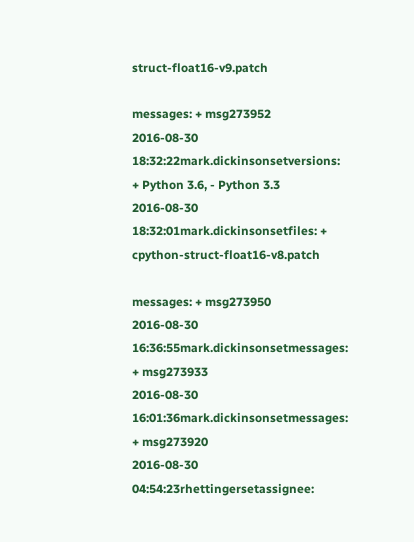struct-float16-v9.patch

messages: + msg273952
2016-08-30 18:32:22mark.dickinsonsetversions: + Python 3.6, - Python 3.3
2016-08-30 18:32:01mark.dickinsonsetfiles: + cpython-struct-float16-v8.patch

messages: + msg273950
2016-08-30 16:36:55mark.dickinsonsetmessages: + msg273933
2016-08-30 16:01:36mark.dickinsonsetmessages: + msg273920
2016-08-30 04:54:23rhettingersetassignee: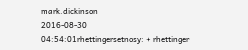mark.dickinson
2016-08-30 04:54:01rhettingersetnosy: + rhettinger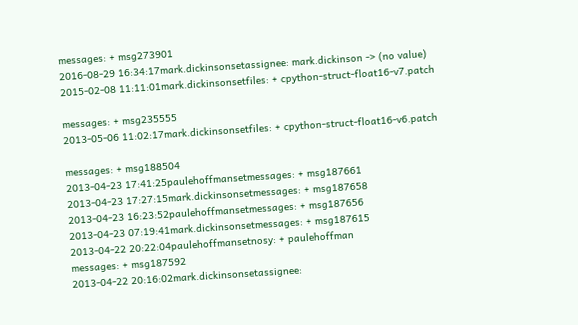messages: + msg273901
2016-08-29 16:34:17mark.dickinsonsetassignee: mark.dickinson -> (no value)
2015-02-08 11:11:01mark.dickinsonsetfiles: + cpython-struct-float16-v7.patch

messages: + msg235555
2013-05-06 11:02:17mark.dickinsonsetfiles: + cpython-struct-float16-v6.patch

messages: + msg188504
2013-04-23 17:41:25paulehoffmansetmessages: + msg187661
2013-04-23 17:27:15mark.dickinsonsetmessages: + msg187658
2013-04-23 16:23:52paulehoffmansetmessages: + msg187656
2013-04-23 07:19:41mark.dickinsonsetmessages: + msg187615
2013-04-22 20:22:04paulehoffmansetnosy: + paulehoffman
messages: + msg187592
2013-04-22 20:16:02mark.dickinsonsetassignee: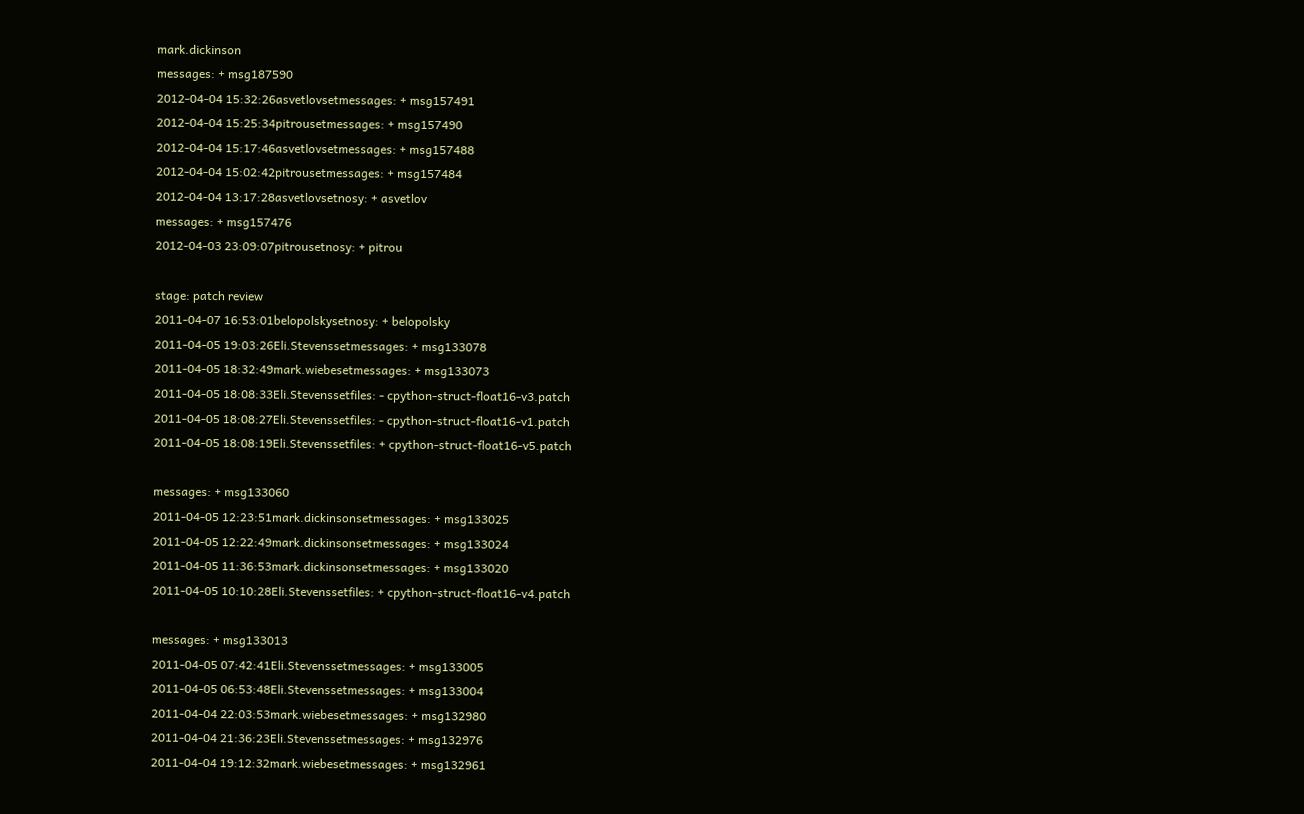mark.dickinson
messages: + msg187590
2012-04-04 15:32:26asvetlovsetmessages: + msg157491
2012-04-04 15:25:34pitrousetmessages: + msg157490
2012-04-04 15:17:46asvetlovsetmessages: + msg157488
2012-04-04 15:02:42pitrousetmessages: + msg157484
2012-04-04 13:17:28asvetlovsetnosy: + asvetlov
messages: + msg157476
2012-04-03 23:09:07pitrousetnosy: + pitrou

stage: patch review
2011-04-07 16:53:01belopolskysetnosy: + belopolsky
2011-04-05 19:03:26Eli.Stevenssetmessages: + msg133078
2011-04-05 18:32:49mark.wiebesetmessages: + msg133073
2011-04-05 18:08:33Eli.Stevenssetfiles: - cpython-struct-float16-v3.patch
2011-04-05 18:08:27Eli.Stevenssetfiles: - cpython-struct-float16-v1.patch
2011-04-05 18:08:19Eli.Stevenssetfiles: + cpython-struct-float16-v5.patch

messages: + msg133060
2011-04-05 12:23:51mark.dickinsonsetmessages: + msg133025
2011-04-05 12:22:49mark.dickinsonsetmessages: + msg133024
2011-04-05 11:36:53mark.dickinsonsetmessages: + msg133020
2011-04-05 10:10:28Eli.Stevenssetfiles: + cpython-struct-float16-v4.patch

messages: + msg133013
2011-04-05 07:42:41Eli.Stevenssetmessages: + msg133005
2011-04-05 06:53:48Eli.Stevenssetmessages: + msg133004
2011-04-04 22:03:53mark.wiebesetmessages: + msg132980
2011-04-04 21:36:23Eli.Stevenssetmessages: + msg132976
2011-04-04 19:12:32mark.wiebesetmessages: + msg132961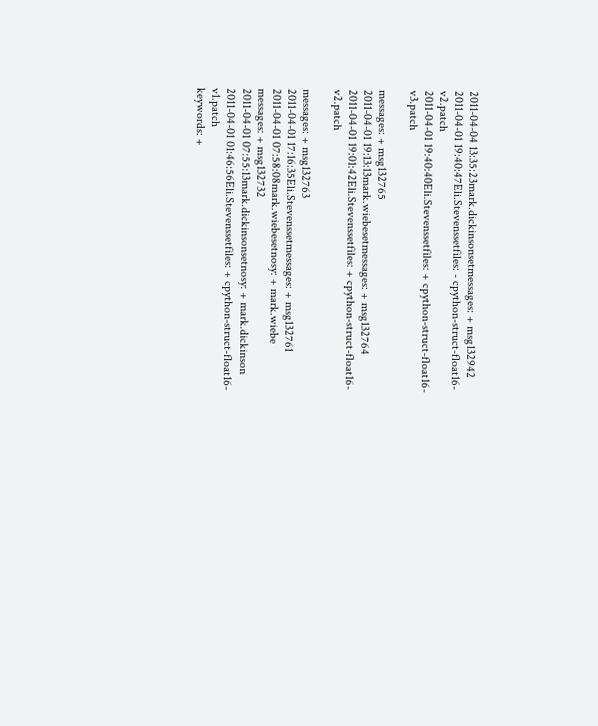2011-04-04 13:35:23mark.dickinsonsetmessages: + msg132942
2011-04-01 19:40:47Eli.Stevenssetfiles: - cpython-struct-float16-v2.patch
2011-04-01 19:40:40Eli.Stevenssetfiles: + cpython-struct-float16-v3.patch

messages: + msg132765
2011-04-01 19:13:13mark.wiebesetmessages: + msg132764
2011-04-01 19:01:42Eli.Stevenssetfiles: + cpython-struct-float16-v2.patch

messages: + msg132763
2011-04-01 17:16:35Eli.Stevenssetmessages: + msg132761
2011-04-01 07:58:08mark.wiebesetnosy: + mark.wiebe
messages: + msg132732
2011-04-01 07:55:13mark.dickinsonsetnosy: + mark.dickinson
2011-04-01 01:46:56Eli.Stevenssetfiles: + cpython-struct-float16-v1.patch
keywords: +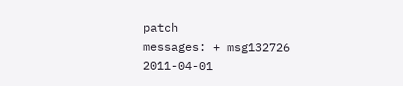patch
messages: + msg132726
2011-04-01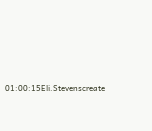01:00:15Eli.Stevenscreate